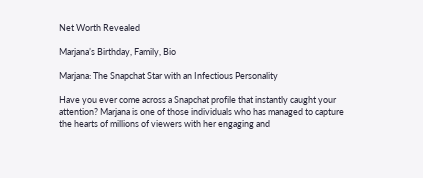Net Worth Revealed

Marjana’s Birthday, Family, Bio

Marjana: The Snapchat Star with an Infectious Personality

Have you ever come across a Snapchat profile that instantly caught your attention? Marjana is one of those individuals who has managed to capture the hearts of millions of viewers with her engaging and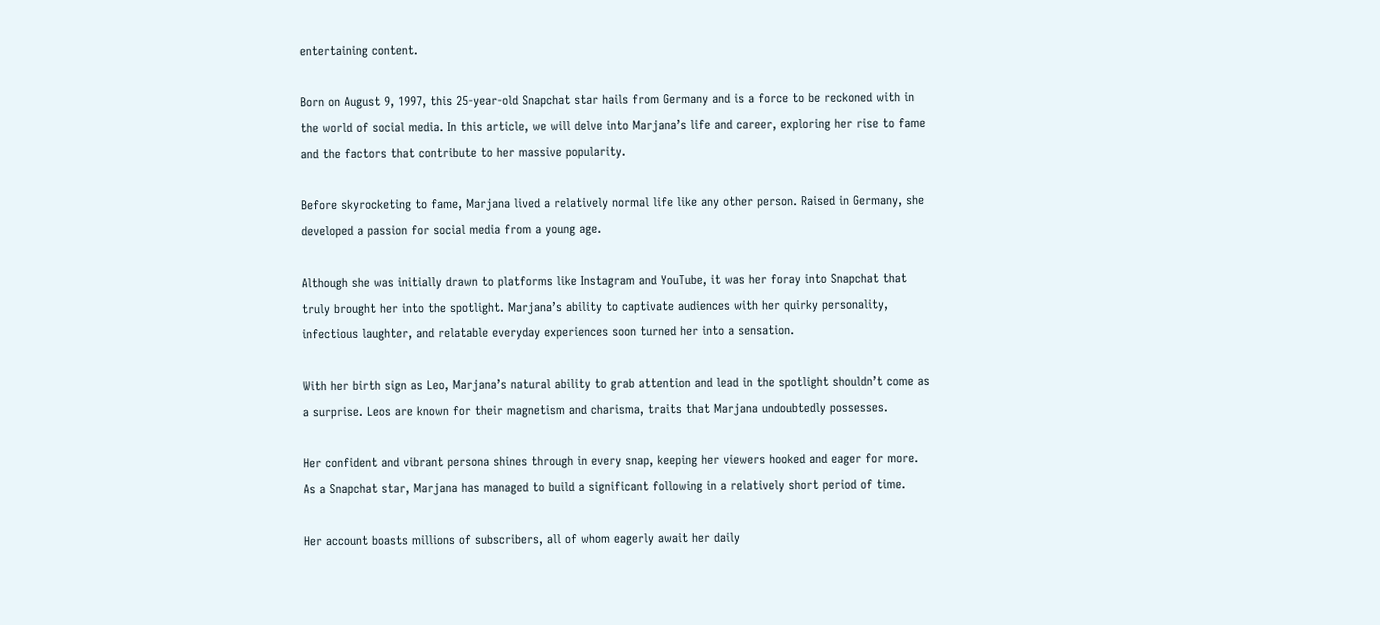entertaining content.

Born on August 9, 1997, this 25-year-old Snapchat star hails from Germany and is a force to be reckoned with in the world of social media. In this article, we will delve into Marjana’s life and career, exploring her rise to fame and the factors that contribute to her massive popularity.

Before skyrocketing to fame, Marjana lived a relatively normal life like any other person. Raised in Germany, she developed a passion for social media from a young age.

Although she was initially drawn to platforms like Instagram and YouTube, it was her foray into Snapchat that truly brought her into the spotlight. Marjana’s ability to captivate audiences with her quirky personality, infectious laughter, and relatable everyday experiences soon turned her into a sensation.

With her birth sign as Leo, Marjana’s natural ability to grab attention and lead in the spotlight shouldn’t come as a surprise. Leos are known for their magnetism and charisma, traits that Marjana undoubtedly possesses.

Her confident and vibrant persona shines through in every snap, keeping her viewers hooked and eager for more. As a Snapchat star, Marjana has managed to build a significant following in a relatively short period of time.

Her account boasts millions of subscribers, all of whom eagerly await her daily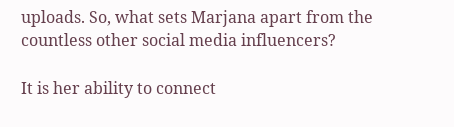uploads. So, what sets Marjana apart from the countless other social media influencers?

It is her ability to connect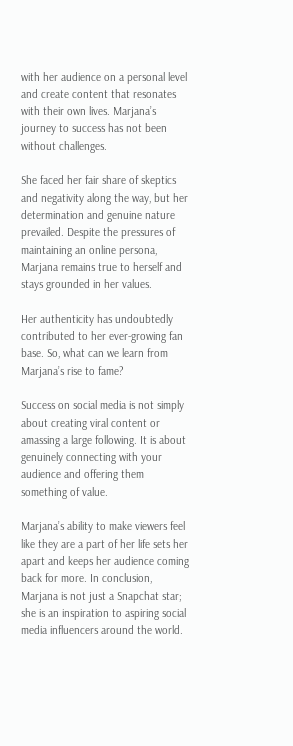with her audience on a personal level and create content that resonates with their own lives. Marjana’s journey to success has not been without challenges.

She faced her fair share of skeptics and negativity along the way, but her determination and genuine nature prevailed. Despite the pressures of maintaining an online persona, Marjana remains true to herself and stays grounded in her values.

Her authenticity has undoubtedly contributed to her ever-growing fan base. So, what can we learn from Marjana’s rise to fame?

Success on social media is not simply about creating viral content or amassing a large following. It is about genuinely connecting with your audience and offering them something of value.

Marjana’s ability to make viewers feel like they are a part of her life sets her apart and keeps her audience coming back for more. In conclusion, Marjana is not just a Snapchat star; she is an inspiration to aspiring social media influencers around the world.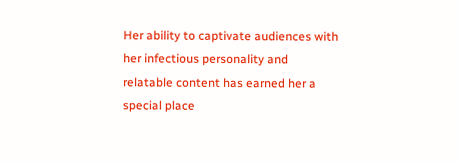Her ability to captivate audiences with her infectious personality and relatable content has earned her a special place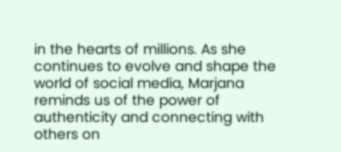in the hearts of millions. As she continues to evolve and shape the world of social media, Marjana reminds us of the power of authenticity and connecting with others on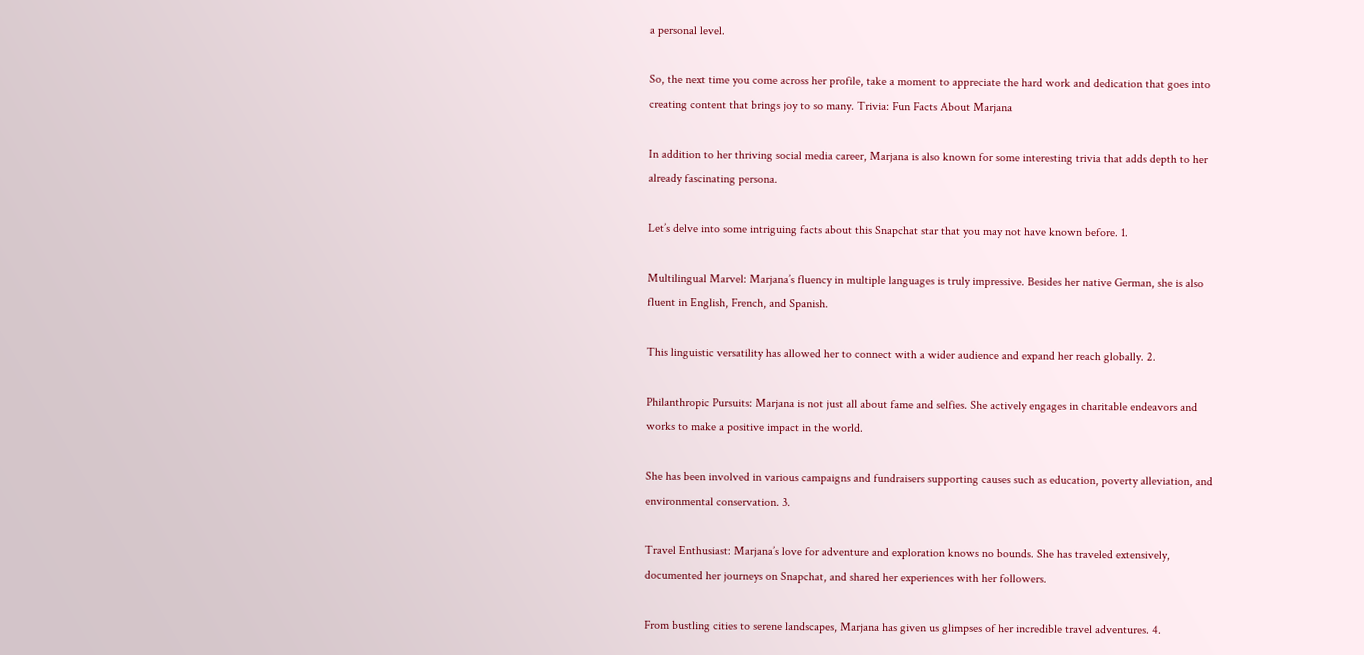a personal level.

So, the next time you come across her profile, take a moment to appreciate the hard work and dedication that goes into creating content that brings joy to so many. Trivia: Fun Facts About Marjana

In addition to her thriving social media career, Marjana is also known for some interesting trivia that adds depth to her already fascinating persona.

Let’s delve into some intriguing facts about this Snapchat star that you may not have known before. 1.

Multilingual Marvel: Marjana’s fluency in multiple languages is truly impressive. Besides her native German, she is also fluent in English, French, and Spanish.

This linguistic versatility has allowed her to connect with a wider audience and expand her reach globally. 2.

Philanthropic Pursuits: Marjana is not just all about fame and selfies. She actively engages in charitable endeavors and works to make a positive impact in the world.

She has been involved in various campaigns and fundraisers supporting causes such as education, poverty alleviation, and environmental conservation. 3.

Travel Enthusiast: Marjana’s love for adventure and exploration knows no bounds. She has traveled extensively, documented her journeys on Snapchat, and shared her experiences with her followers.

From bustling cities to serene landscapes, Marjana has given us glimpses of her incredible travel adventures. 4.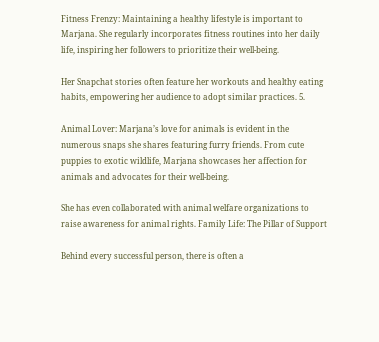Fitness Frenzy: Maintaining a healthy lifestyle is important to Marjana. She regularly incorporates fitness routines into her daily life, inspiring her followers to prioritize their well-being.

Her Snapchat stories often feature her workouts and healthy eating habits, empowering her audience to adopt similar practices. 5.

Animal Lover: Marjana’s love for animals is evident in the numerous snaps she shares featuring furry friends. From cute puppies to exotic wildlife, Marjana showcases her affection for animals and advocates for their well-being.

She has even collaborated with animal welfare organizations to raise awareness for animal rights. Family Life: The Pillar of Support

Behind every successful person, there is often a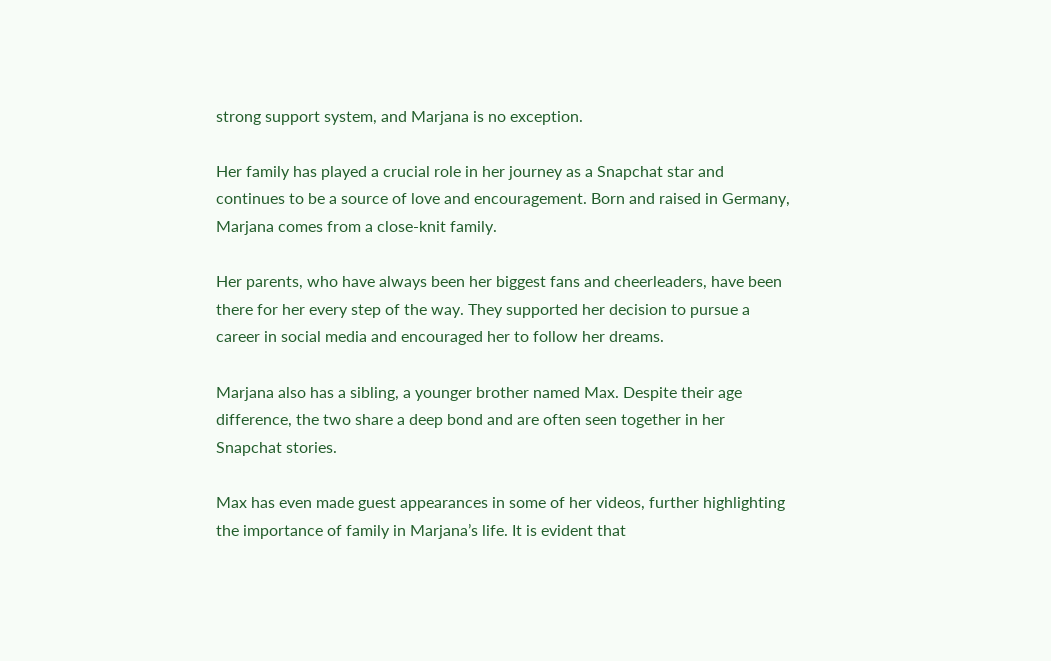strong support system, and Marjana is no exception.

Her family has played a crucial role in her journey as a Snapchat star and continues to be a source of love and encouragement. Born and raised in Germany, Marjana comes from a close-knit family.

Her parents, who have always been her biggest fans and cheerleaders, have been there for her every step of the way. They supported her decision to pursue a career in social media and encouraged her to follow her dreams.

Marjana also has a sibling, a younger brother named Max. Despite their age difference, the two share a deep bond and are often seen together in her Snapchat stories.

Max has even made guest appearances in some of her videos, further highlighting the importance of family in Marjana’s life. It is evident that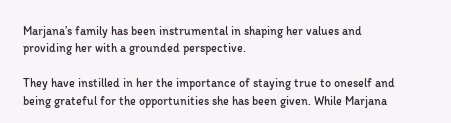Marjana’s family has been instrumental in shaping her values and providing her with a grounded perspective.

They have instilled in her the importance of staying true to oneself and being grateful for the opportunities she has been given. While Marjana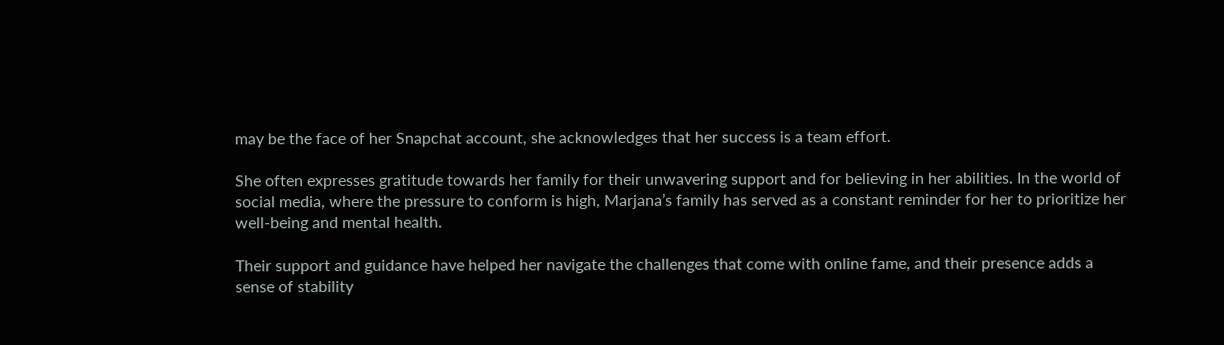may be the face of her Snapchat account, she acknowledges that her success is a team effort.

She often expresses gratitude towards her family for their unwavering support and for believing in her abilities. In the world of social media, where the pressure to conform is high, Marjana’s family has served as a constant reminder for her to prioritize her well-being and mental health.

Their support and guidance have helped her navigate the challenges that come with online fame, and their presence adds a sense of stability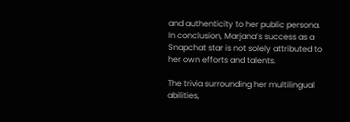and authenticity to her public persona. In conclusion, Marjana’s success as a Snapchat star is not solely attributed to her own efforts and talents.

The trivia surrounding her multilingual abilities,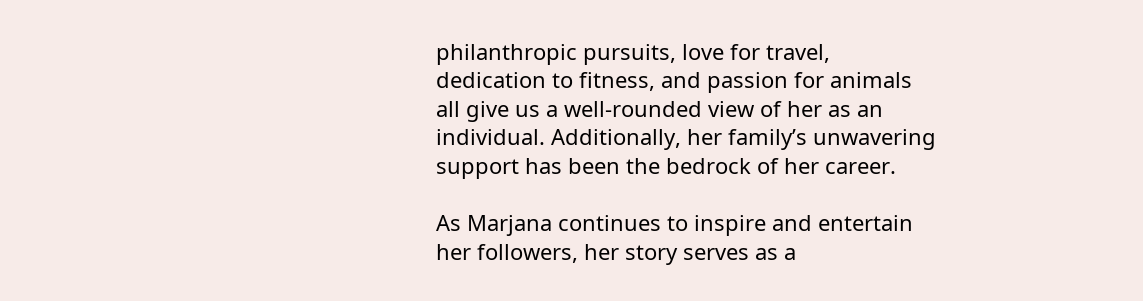philanthropic pursuits, love for travel, dedication to fitness, and passion for animals all give us a well-rounded view of her as an individual. Additionally, her family’s unwavering support has been the bedrock of her career.

As Marjana continues to inspire and entertain her followers, her story serves as a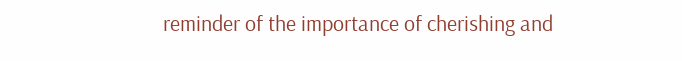reminder of the importance of cherishing and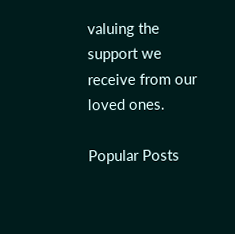valuing the support we receive from our loved ones.

Popular Posts